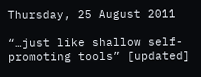Thursday, 25 August 2011

“…just like shallow self-promoting tools” [updated]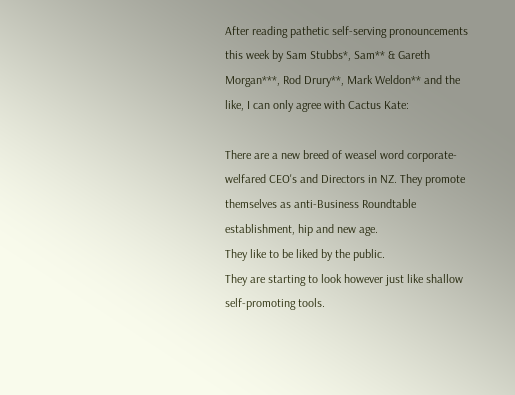After reading pathetic self-serving pronouncements this week by Sam Stubbs*, Sam** & Gareth Morgan***, Rod Drury**, Mark Weldon** and the like, I can only agree with Cactus Kate:

There are a new breed of weasel word corporate-welfared CEO's and Directors in NZ. They promote themselves as anti-Business Roundtable establishment, hip and new age.
They like to be liked by the public.
They are starting to look however just like shallow self-promoting tools.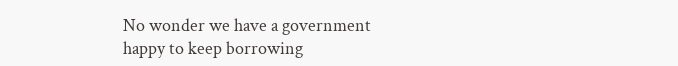No wonder we have a government happy to keep borrowing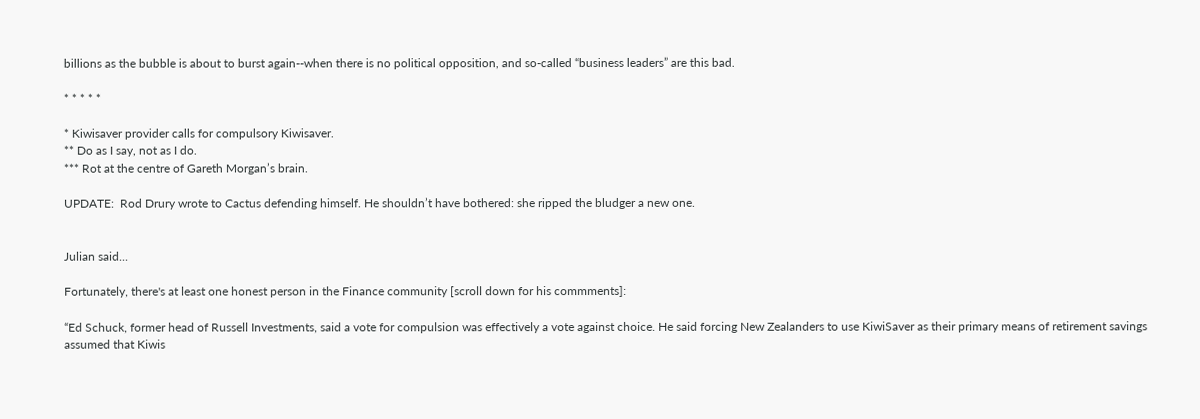billions as the bubble is about to burst again--when there is no political opposition, and so-called “business leaders” are this bad.

* * * * *

* Kiwisaver provider calls for compulsory Kiwisaver.
** Do as I say, not as I do.
*** Rot at the centre of Gareth Morgan’s brain.

UPDATE:  Rod Drury wrote to Cactus defending himself. He shouldn’t have bothered: she ripped the bludger a new one.


Julian said...

Fortunately, there's at least one honest person in the Finance community [scroll down for his commments]:

“Ed Schuck, former head of Russell Investments, said a vote for compulsion was effectively a vote against choice. He said forcing New Zealanders to use KiwiSaver as their primary means of retirement savings assumed that Kiwis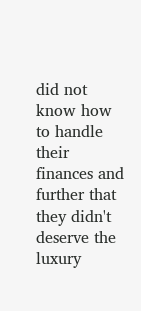did not know how to handle their finances and further that they didn't deserve the luxury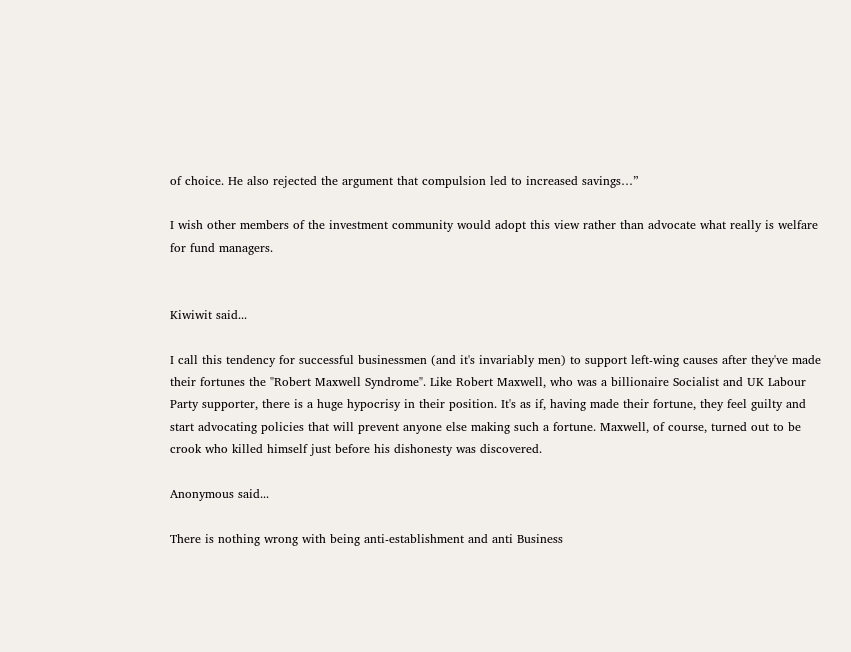of choice. He also rejected the argument that compulsion led to increased savings…”

I wish other members of the investment community would adopt this view rather than advocate what really is welfare for fund managers.


Kiwiwit said...

I call this tendency for successful businessmen (and it's invariably men) to support left-wing causes after they've made their fortunes the "Robert Maxwell Syndrome". Like Robert Maxwell, who was a billionaire Socialist and UK Labour Party supporter, there is a huge hypocrisy in their position. It's as if, having made their fortune, they feel guilty and start advocating policies that will prevent anyone else making such a fortune. Maxwell, of course, turned out to be crook who killed himself just before his dishonesty was discovered.

Anonymous said...

There is nothing wrong with being anti-establishment and anti Business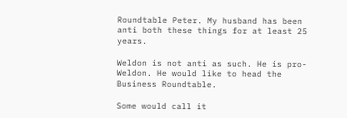Roundtable Peter. My husband has been anti both these things for at least 25 years.

Weldon is not anti as such. He is pro-Weldon. He would like to head the Business Roundtable.

Some would call it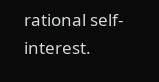rational self-interest.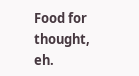Food for thought, eh.